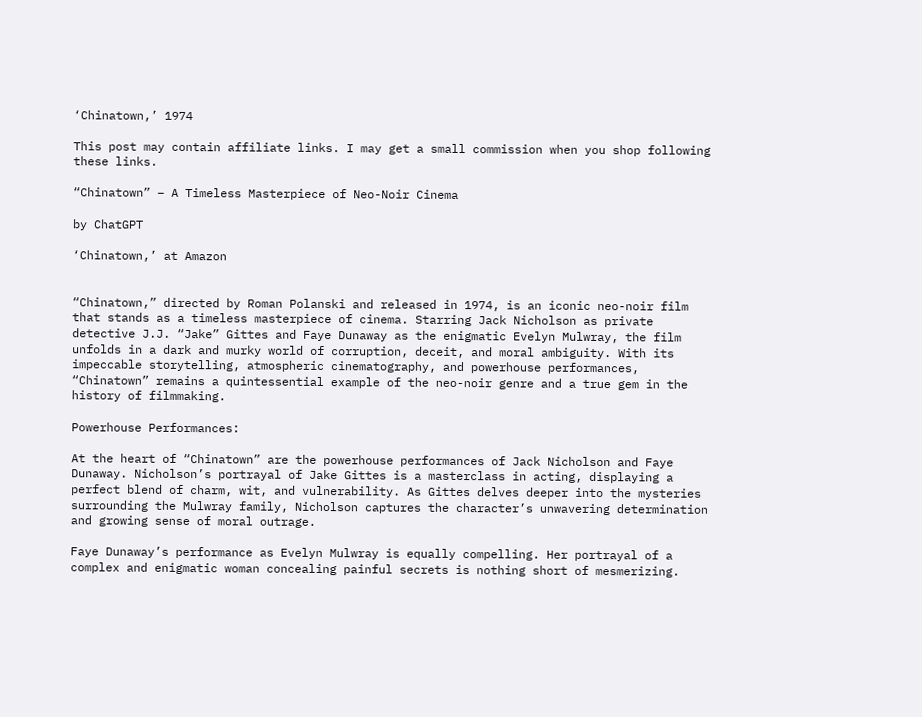‘Chinatown,’ 1974

This post may contain affiliate links. I may get a small commission when you shop following these links.

“Chinatown” – A Timeless Masterpiece of Neo-Noir Cinema

by ChatGPT

‘Chinatown,’ at Amazon


“Chinatown,” directed by Roman Polanski and released in 1974, is an iconic neo-noir film that stands as a timeless masterpiece of cinema. Starring Jack Nicholson as private detective J.J. “Jake” Gittes and Faye Dunaway as the enigmatic Evelyn Mulwray, the film unfolds in a dark and murky world of corruption, deceit, and moral ambiguity. With its impeccable storytelling, atmospheric cinematography, and powerhouse performances, “Chinatown” remains a quintessential example of the neo-noir genre and a true gem in the history of filmmaking.

Powerhouse Performances:

At the heart of “Chinatown” are the powerhouse performances of Jack Nicholson and Faye Dunaway. Nicholson’s portrayal of Jake Gittes is a masterclass in acting, displaying a perfect blend of charm, wit, and vulnerability. As Gittes delves deeper into the mysteries surrounding the Mulwray family, Nicholson captures the character’s unwavering determination and growing sense of moral outrage.

Faye Dunaway’s performance as Evelyn Mulwray is equally compelling. Her portrayal of a complex and enigmatic woman concealing painful secrets is nothing short of mesmerizing.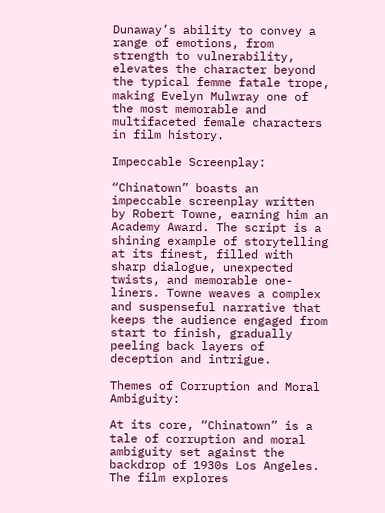Dunaway’s ability to convey a range of emotions, from strength to vulnerability, elevates the character beyond the typical femme fatale trope, making Evelyn Mulwray one of the most memorable and multifaceted female characters in film history.

Impeccable Screenplay:

“Chinatown” boasts an impeccable screenplay written by Robert Towne, earning him an Academy Award. The script is a shining example of storytelling at its finest, filled with sharp dialogue, unexpected twists, and memorable one-liners. Towne weaves a complex and suspenseful narrative that keeps the audience engaged from start to finish, gradually peeling back layers of deception and intrigue.

Themes of Corruption and Moral Ambiguity:

At its core, “Chinatown” is a tale of corruption and moral ambiguity set against the backdrop of 1930s Los Angeles. The film explores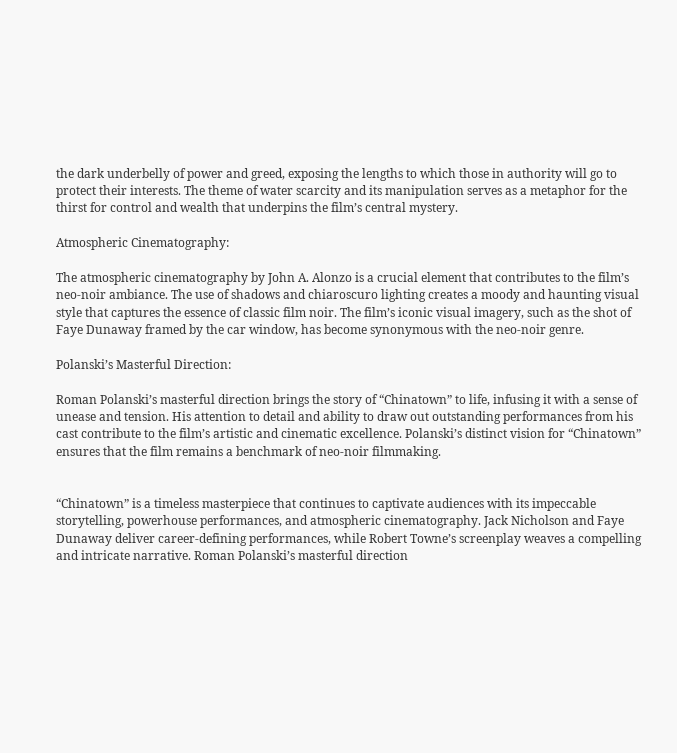the dark underbelly of power and greed, exposing the lengths to which those in authority will go to protect their interests. The theme of water scarcity and its manipulation serves as a metaphor for the thirst for control and wealth that underpins the film’s central mystery.

Atmospheric Cinematography:

The atmospheric cinematography by John A. Alonzo is a crucial element that contributes to the film’s neo-noir ambiance. The use of shadows and chiaroscuro lighting creates a moody and haunting visual style that captures the essence of classic film noir. The film’s iconic visual imagery, such as the shot of Faye Dunaway framed by the car window, has become synonymous with the neo-noir genre.

Polanski’s Masterful Direction:

Roman Polanski’s masterful direction brings the story of “Chinatown” to life, infusing it with a sense of unease and tension. His attention to detail and ability to draw out outstanding performances from his cast contribute to the film’s artistic and cinematic excellence. Polanski’s distinct vision for “Chinatown” ensures that the film remains a benchmark of neo-noir filmmaking.


“Chinatown” is a timeless masterpiece that continues to captivate audiences with its impeccable storytelling, powerhouse performances, and atmospheric cinematography. Jack Nicholson and Faye Dunaway deliver career-defining performances, while Robert Towne’s screenplay weaves a compelling and intricate narrative. Roman Polanski’s masterful direction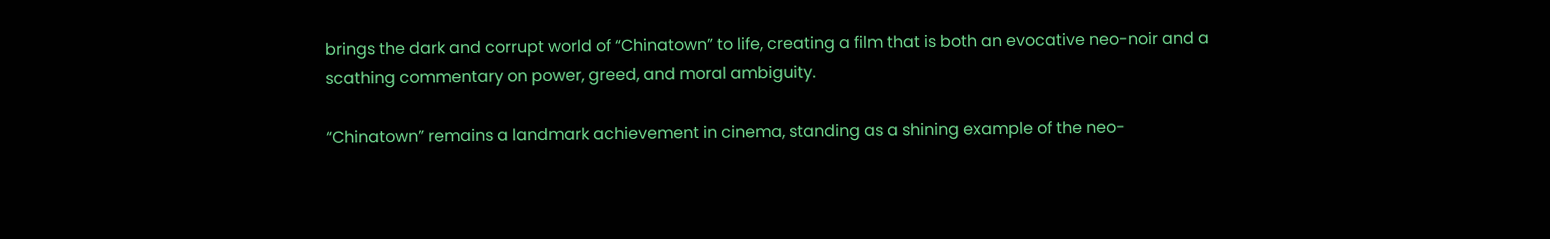brings the dark and corrupt world of “Chinatown” to life, creating a film that is both an evocative neo-noir and a scathing commentary on power, greed, and moral ambiguity.

“Chinatown” remains a landmark achievement in cinema, standing as a shining example of the neo-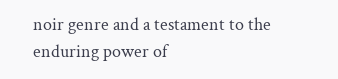noir genre and a testament to the enduring power of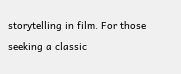storytelling in film. For those seeking a classic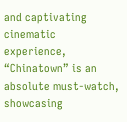and captivating cinematic experience, “Chinatown” is an absolute must-watch, showcasing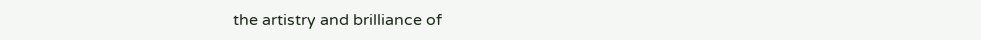the artistry and brilliance of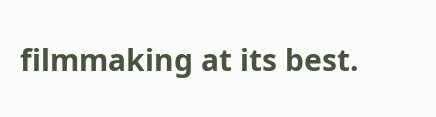filmmaking at its best.